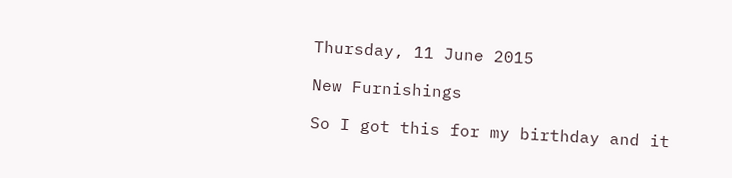Thursday, 11 June 2015

New Furnishings

So I got this for my birthday and it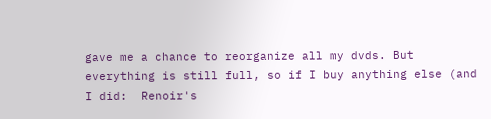gave me a chance to reorganize all my dvds. But everything is still full, so if I buy anything else (and I did:  Renoir's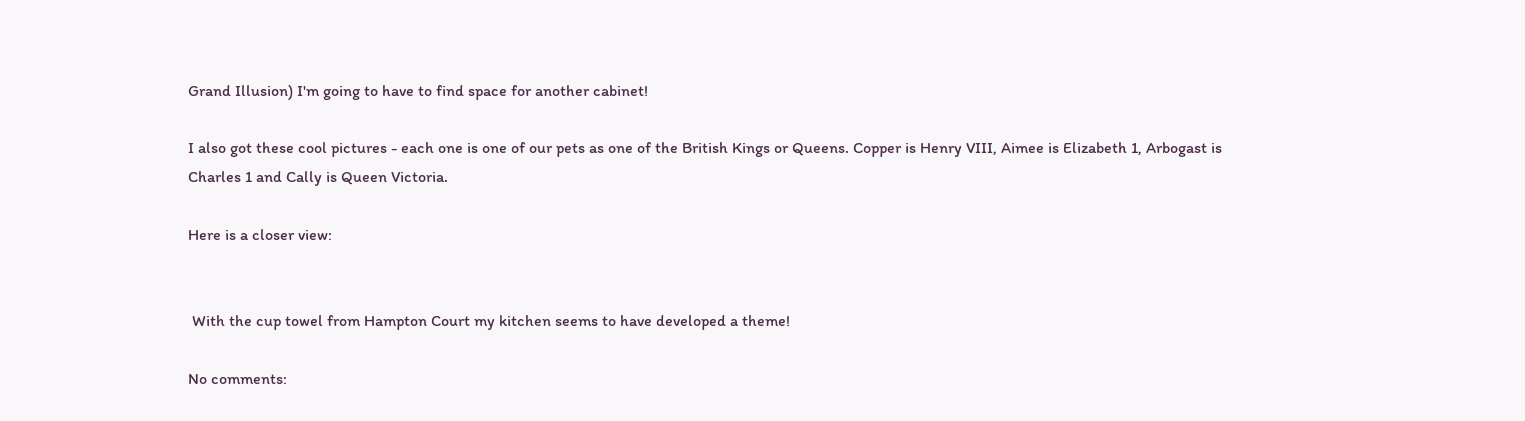Grand Illusion) I'm going to have to find space for another cabinet!

I also got these cool pictures - each one is one of our pets as one of the British Kings or Queens. Copper is Henry VIII, Aimee is Elizabeth 1, Arbogast is Charles 1 and Cally is Queen Victoria.

Here is a closer view:


 With the cup towel from Hampton Court my kitchen seems to have developed a theme!

No comments: